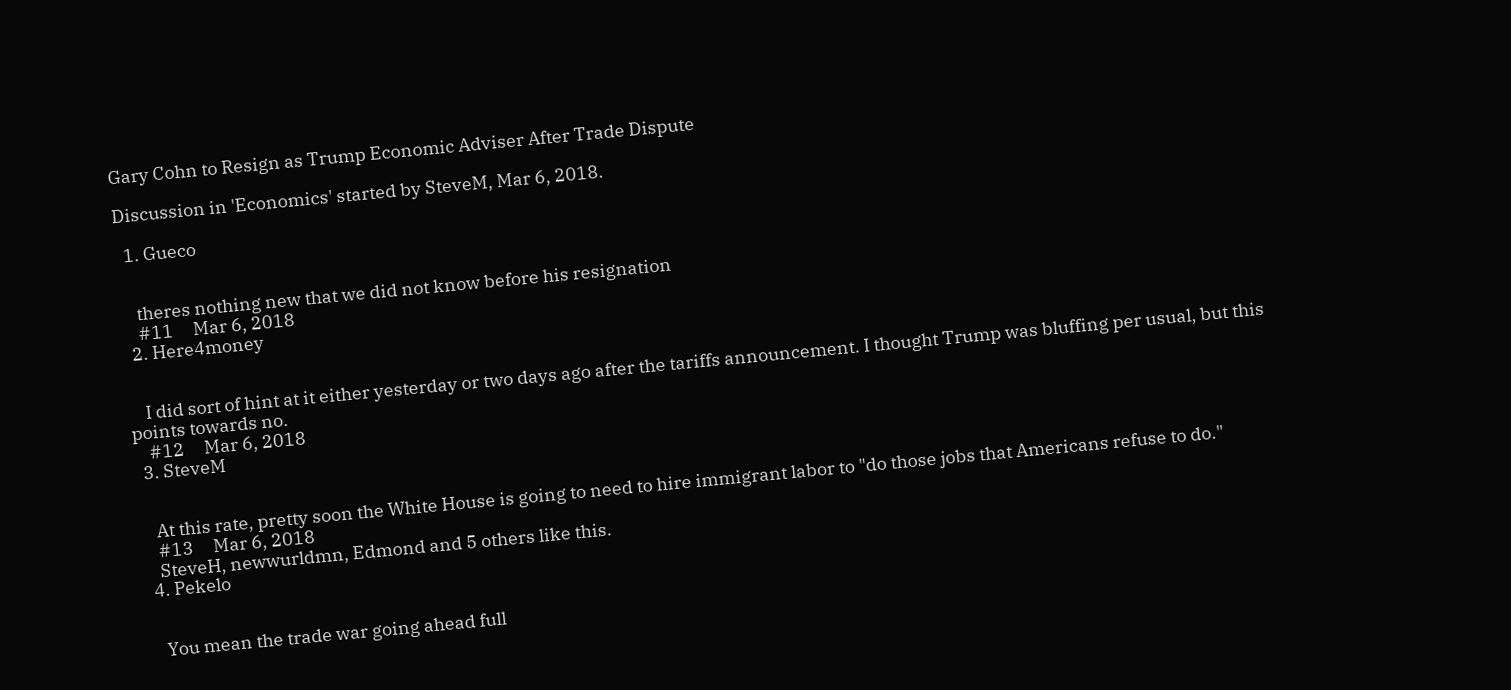Gary Cohn to Resign as Trump Economic Adviser After Trade Dispute

Discussion in 'Economics' started by SteveM, Mar 6, 2018.

  1. Gueco


    theres nothing new that we did not know before his resignation
    #11     Mar 6, 2018
  2. Here4money


    I did sort of hint at it either yesterday or two days ago after the tariffs announcement. I thought Trump was bluffing per usual, but this points towards no.
    #12     Mar 6, 2018
  3. SteveM


    At this rate, pretty soon the White House is going to need to hire immigrant labor to "do those jobs that Americans refuse to do."
    #13     Mar 6, 2018
    SteveH, newwurldmn, Edmond and 5 others like this.
  4. Pekelo


    You mean the trade war going ahead full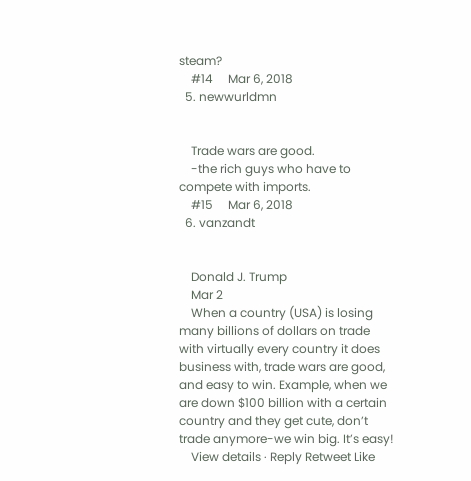steam?
    #14     Mar 6, 2018
  5. newwurldmn


    Trade wars are good.
    -the rich guys who have to compete with imports.
    #15     Mar 6, 2018
  6. vanzandt


    Donald J. Trump
    Mar 2
    When a country (USA) is losing many billions of dollars on trade with virtually every country it does business with, trade wars are good, and easy to win. Example, when we are down $100 billion with a certain country and they get cute, don’t trade anymore-we win big. It’s easy!
    View details · Reply Retweet Like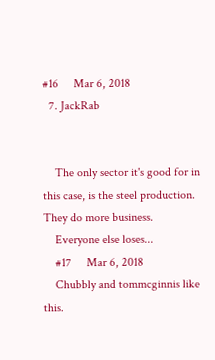#16     Mar 6, 2018
  7. JackRab


    The only sector it's good for in this case, is the steel production. They do more business.
    Everyone else loses...
    #17     Mar 6, 2018
    Chubbly and tommcginnis like this.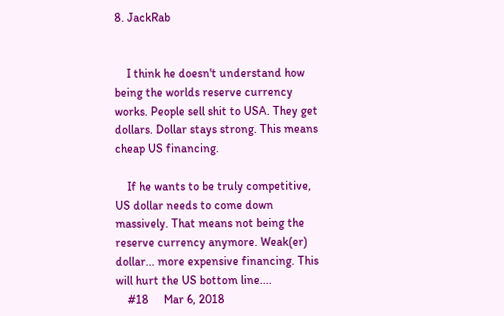8. JackRab


    I think he doesn't understand how being the worlds reserve currency works. People sell shit to USA. They get dollars. Dollar stays strong. This means cheap US financing.

    If he wants to be truly competitive, US dollar needs to come down massively. That means not being the reserve currency anymore. Weak(er) dollar... more expensive financing. This will hurt the US bottom line....
    #18     Mar 6, 2018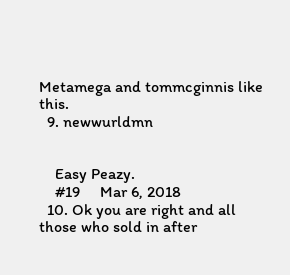Metamega and tommcginnis like this.
  9. newwurldmn


    Easy Peazy.
    #19     Mar 6, 2018
  10. Ok you are right and all those who sold in after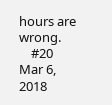hours are wrong.
    #20     Mar 6, 2018